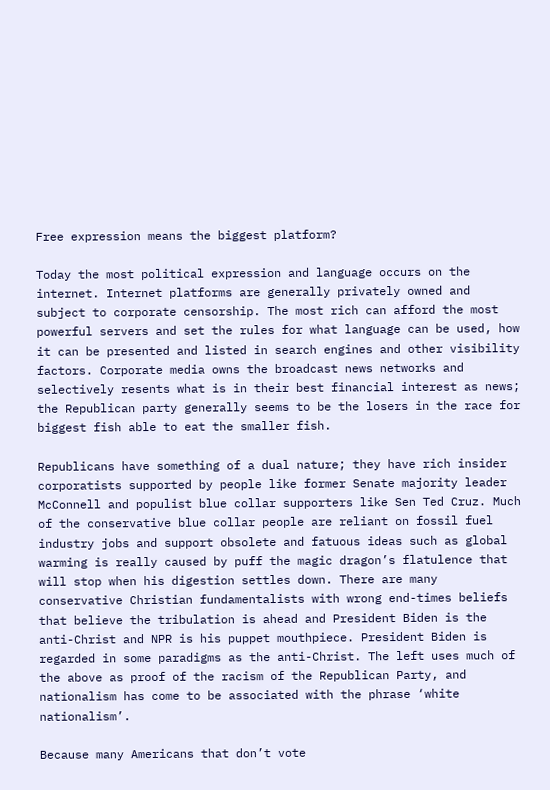Free expression means the biggest platform?

Today the most political expression and language occurs on the internet. Internet platforms are generally privately owned and subject to corporate censorship. The most rich can afford the most powerful servers and set the rules for what language can be used, how it can be presented and listed in search engines and other visibility factors. Corporate media owns the broadcast news networks and selectively resents what is in their best financial interest as news; the Republican party generally seems to be the losers in the race for biggest fish able to eat the smaller fish.

Republicans have something of a dual nature; they have rich insider corporatists supported by people like former Senate majority leader McConnell and populist blue collar supporters like Sen Ted Cruz. Much of the conservative blue collar people are reliant on fossil fuel industry jobs and support obsolete and fatuous ideas such as global warming is really caused by puff the magic dragon’s flatulence that will stop when his digestion settles down. There are many conservative Christian fundamentalists with wrong end-times beliefs that believe the tribulation is ahead and President Biden is the anti-Christ and NPR is his puppet mouthpiece. President Biden is regarded in some paradigms as the anti-Christ. The left uses much of the above as proof of the racism of the Republican Party, and nationalism has come to be associated with the phrase ‘white nationalism’.

Because many Americans that don’t vote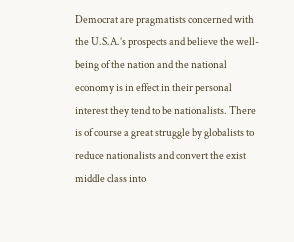Democrat are pragmatists concerned with the U.S.A.’s prospects and believe the well-being of the nation and the national economy is in effect in their personal interest they tend to be nationalists. There is of course a great struggle by globalists to reduce nationalists and convert the exist middle class into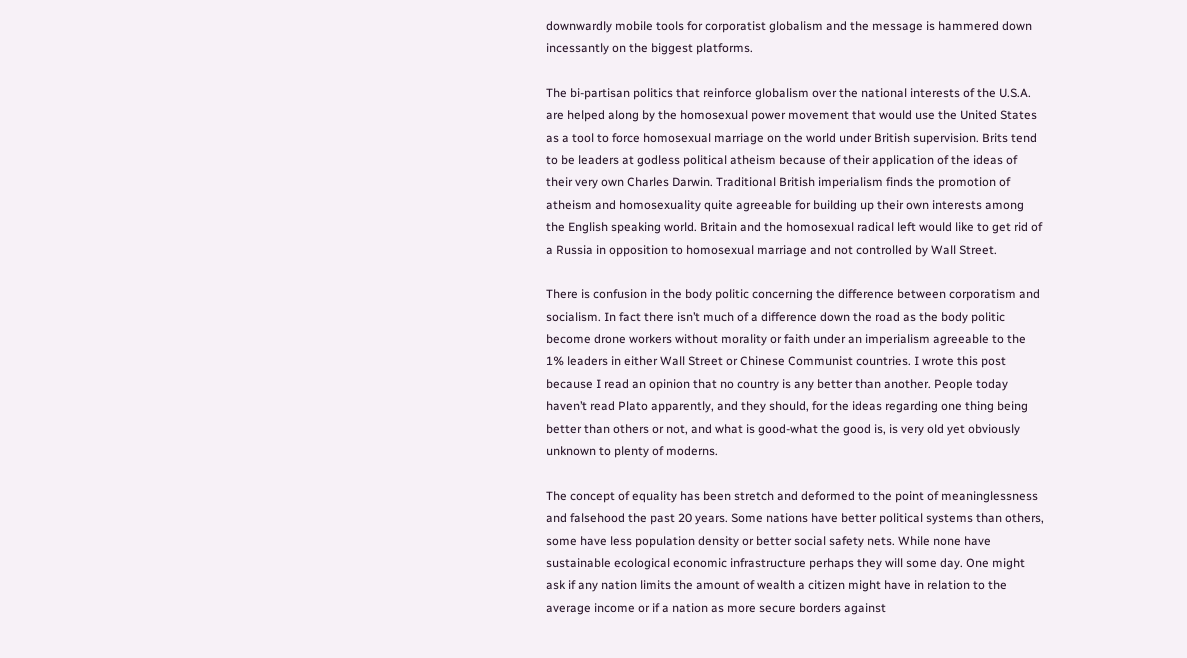downwardly mobile tools for corporatist globalism and the message is hammered down incessantly on the biggest platforms.

The bi-partisan politics that reinforce globalism over the national interests of the U.S.A. are helped along by the homosexual power movement that would use the United States as a tool to force homosexual marriage on the world under British supervision. Brits tend to be leaders at godless political atheism because of their application of the ideas of their very own Charles Darwin. Traditional British imperialism finds the promotion of atheism and homosexuality quite agreeable for building up their own interests among the English speaking world. Britain and the homosexual radical left would like to get rid of a Russia in opposition to homosexual marriage and not controlled by Wall Street.

There is confusion in the body politic concerning the difference between corporatism and socialism. In fact there isn’t much of a difference down the road as the body politic become drone workers without morality or faith under an imperialism agreeable to the 1% leaders in either Wall Street or Chinese Communist countries. I wrote this post because I read an opinion that no country is any better than another. People today haven’t read Plato apparently, and they should, for the ideas regarding one thing being better than others or not, and what is good-what the good is, is very old yet obviously unknown to plenty of moderns.

The concept of equality has been stretch and deformed to the point of meaninglessness and falsehood the past 20 years. Some nations have better political systems than others, some have less population density or better social safety nets. While none have sustainable ecological economic infrastructure perhaps they will some day. One might ask if any nation limits the amount of wealth a citizen might have in relation to the average income or if a nation as more secure borders against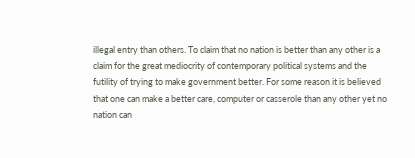illegal entry than others. To claim that no nation is better than any other is a claim for the great mediocrity of contemporary political systems and the futility of trying to make government better. For some reason it is believed that one can make a better care, computer or casserole than any other yet no nation can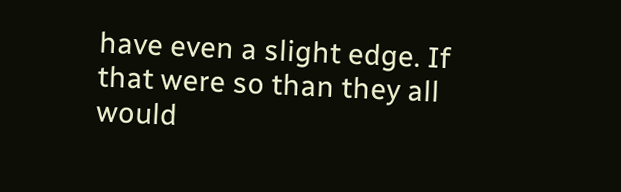have even a slight edge. If that were so than they all would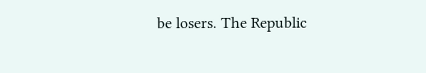be losers. The Republic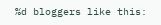%d bloggers like this: